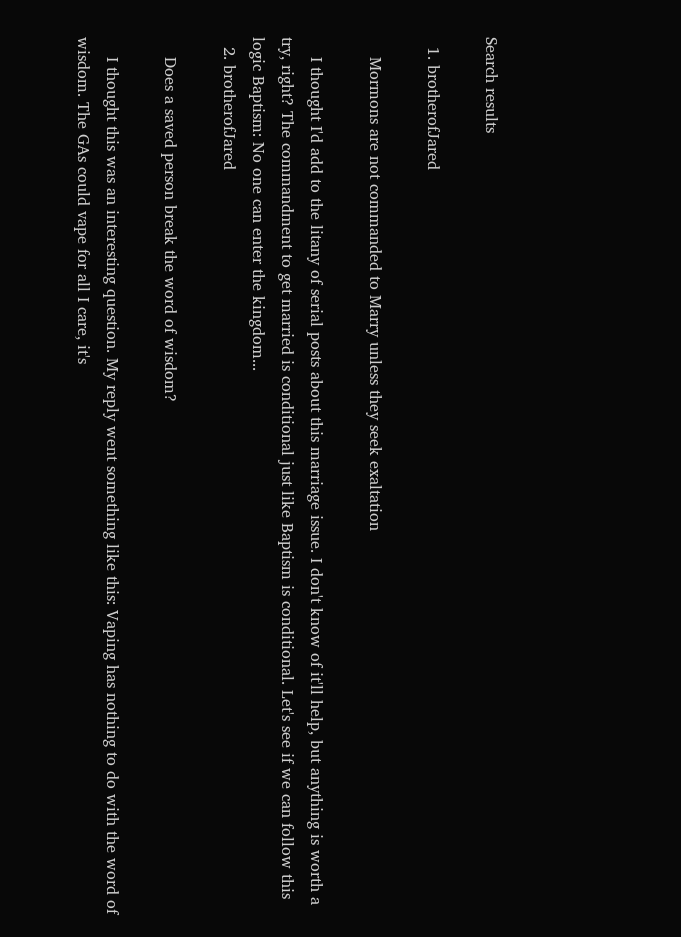Search results

  1. brotherofJared

    Mormons are not commanded to Marry unless they seek exaltation

    I thought I'd add to the litany of serial posts about this marriage issue. I don't know of it'll help, but anything is worth a try, right? The commandment to get married is conditional just like Baptism is conditional. Let's see if we can follow this logic Baptism: No one can enter the kingdom...
  2. brotherofJared

    Does a saved person break the word of wisdom?

    I thought this was an interesting question. My reply went something like this: Vaping has nothing to do with the word of wisdom. The GAs could vape for all I care, it's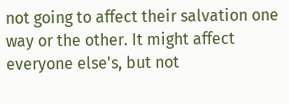not going to affect their salvation one way or the other. It might affect everyone else's, but not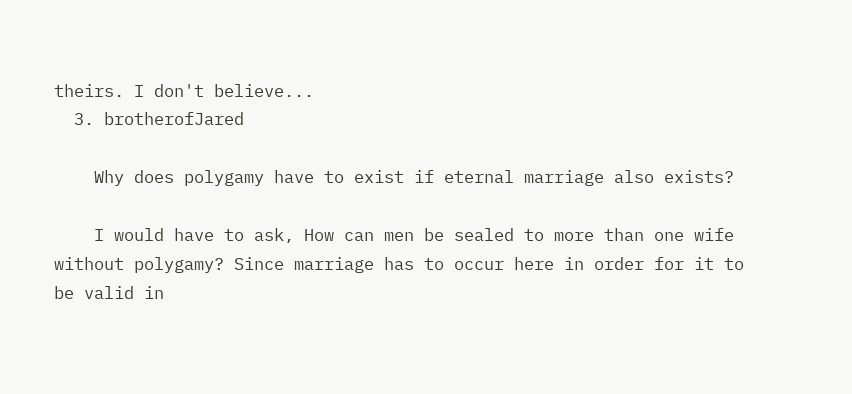theirs. I don't believe...
  3. brotherofJared

    Why does polygamy have to exist if eternal marriage also exists?

    I would have to ask, How can men be sealed to more than one wife without polygamy? Since marriage has to occur here in order for it to be valid in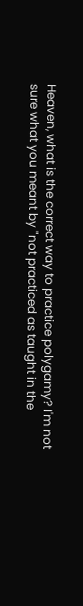Heaven, what is the correct way to practice polygamy? I'm not sure what you meant by "not practiced as taught in the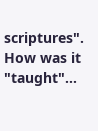scriptures". How was it "taught"...